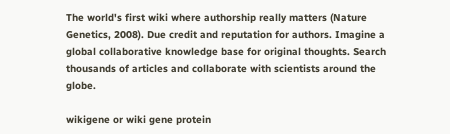The world's first wiki where authorship really matters (Nature Genetics, 2008). Due credit and reputation for authors. Imagine a global collaborative knowledge base for original thoughts. Search thousands of articles and collaborate with scientists around the globe.

wikigene or wiki gene protein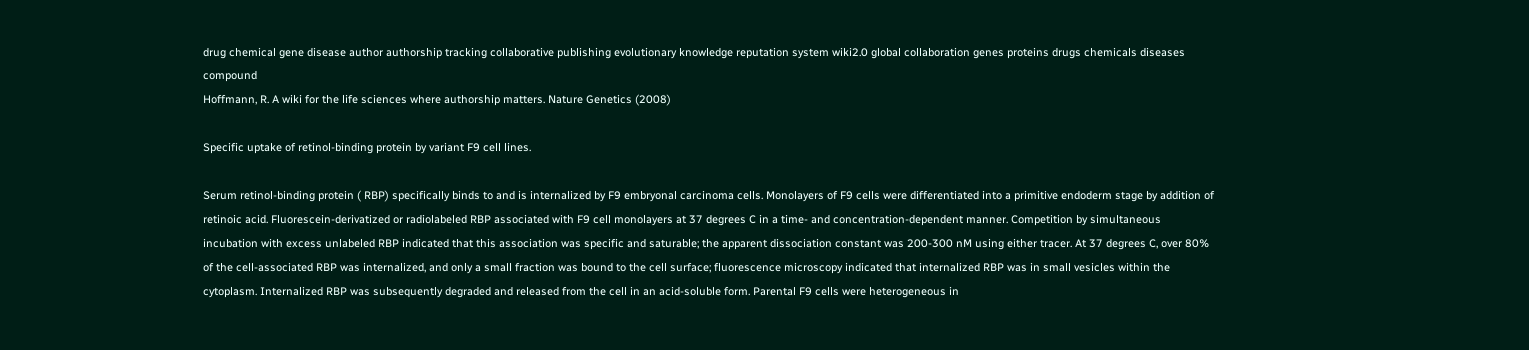drug chemical gene disease author authorship tracking collaborative publishing evolutionary knowledge reputation system wiki2.0 global collaboration genes proteins drugs chemicals diseases compound
Hoffmann, R. A wiki for the life sciences where authorship matters. Nature Genetics (2008)

Specific uptake of retinol-binding protein by variant F9 cell lines.

Serum retinol-binding protein ( RBP) specifically binds to and is internalized by F9 embryonal carcinoma cells. Monolayers of F9 cells were differentiated into a primitive endoderm stage by addition of retinoic acid. Fluorescein-derivatized or radiolabeled RBP associated with F9 cell monolayers at 37 degrees C in a time- and concentration-dependent manner. Competition by simultaneous incubation with excess unlabeled RBP indicated that this association was specific and saturable; the apparent dissociation constant was 200-300 nM using either tracer. At 37 degrees C, over 80% of the cell-associated RBP was internalized, and only a small fraction was bound to the cell surface; fluorescence microscopy indicated that internalized RBP was in small vesicles within the cytoplasm. Internalized RBP was subsequently degraded and released from the cell in an acid-soluble form. Parental F9 cells were heterogeneous in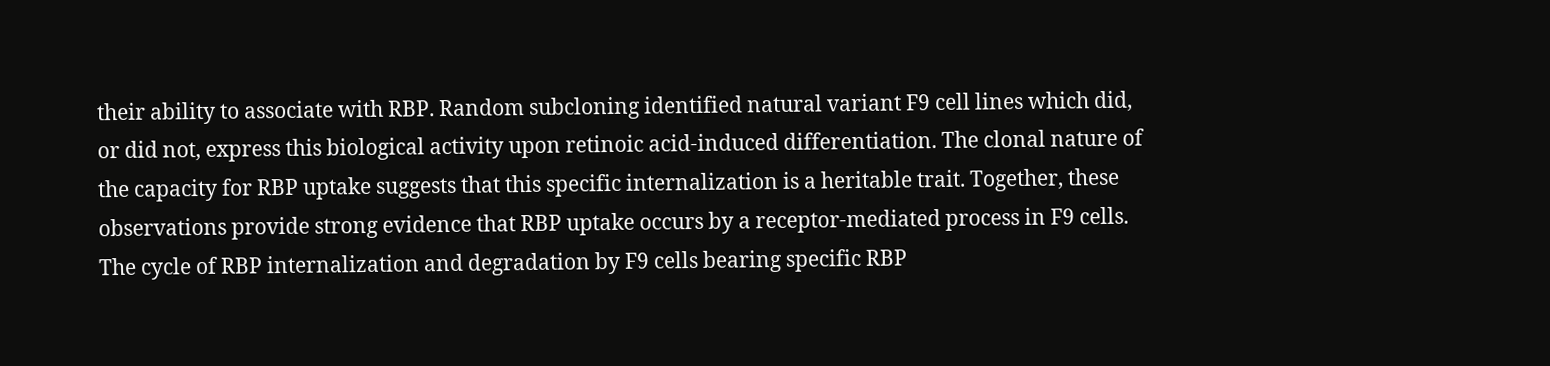their ability to associate with RBP. Random subcloning identified natural variant F9 cell lines which did, or did not, express this biological activity upon retinoic acid-induced differentiation. The clonal nature of the capacity for RBP uptake suggests that this specific internalization is a heritable trait. Together, these observations provide strong evidence that RBP uptake occurs by a receptor-mediated process in F9 cells. The cycle of RBP internalization and degradation by F9 cells bearing specific RBP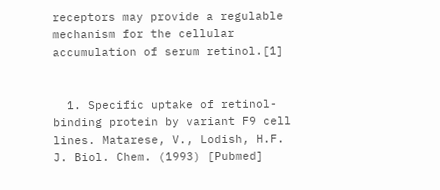receptors may provide a regulable mechanism for the cellular accumulation of serum retinol.[1]


  1. Specific uptake of retinol-binding protein by variant F9 cell lines. Matarese, V., Lodish, H.F. J. Biol. Chem. (1993) [Pubmed]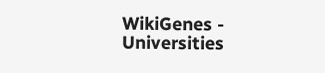WikiGenes - Universities